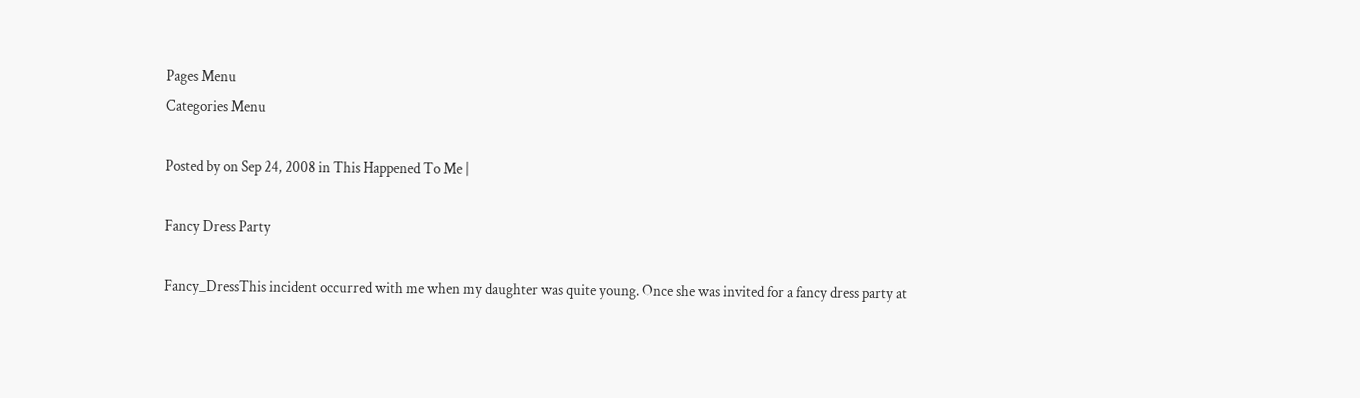Pages Menu
Categories Menu

Posted by on Sep 24, 2008 in This Happened To Me |

Fancy Dress Party

Fancy_DressThis incident occurred with me when my daughter was quite young. Once she was invited for a fancy dress party at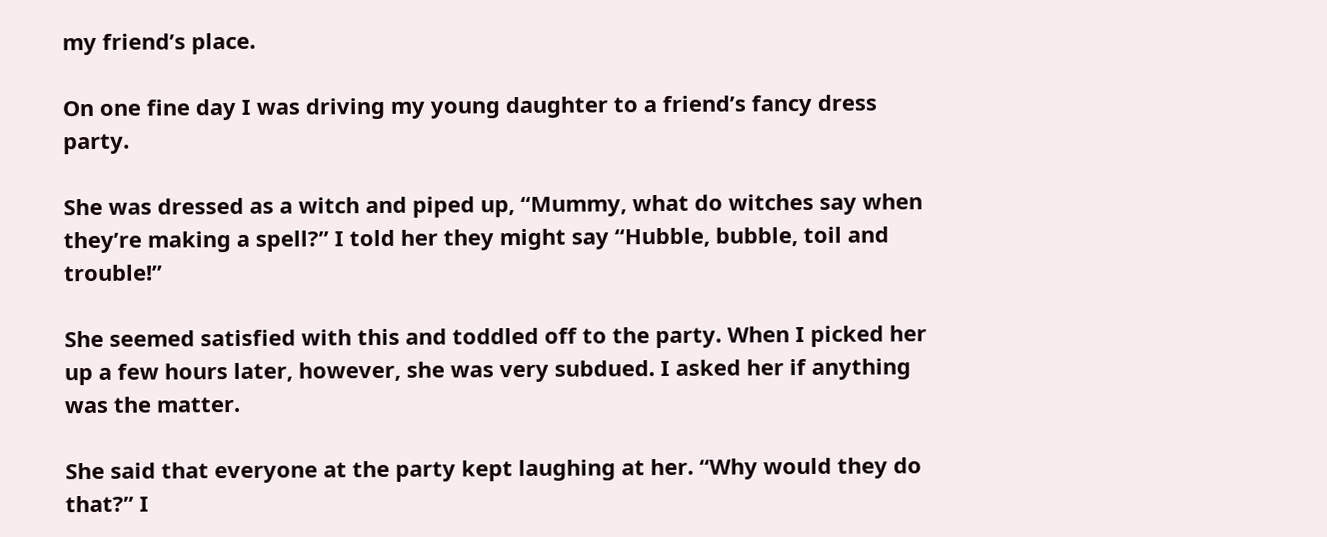my friend’s place.

On one fine day I was driving my young daughter to a friend’s fancy dress party.

She was dressed as a witch and piped up, “Mummy, what do witches say when they’re making a spell?” I told her they might say “Hubble, bubble, toil and trouble!”

She seemed satisfied with this and toddled off to the party. When I picked her up a few hours later, however, she was very subdued. I asked her if anything was the matter.

She said that everyone at the party kept laughing at her. “Why would they do that?” I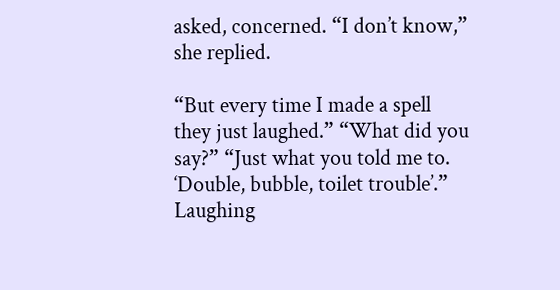asked, concerned. “I don’t know,” she replied.

“But every time I made a spell they just laughed.” “What did you say?” “Just what you told me to. ‘Double, bubble, toilet trouble’.” Laughing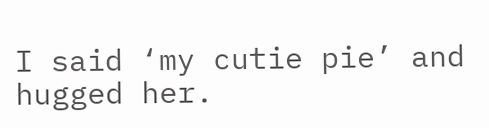I said ‘my cutie pie’ and hugged her.